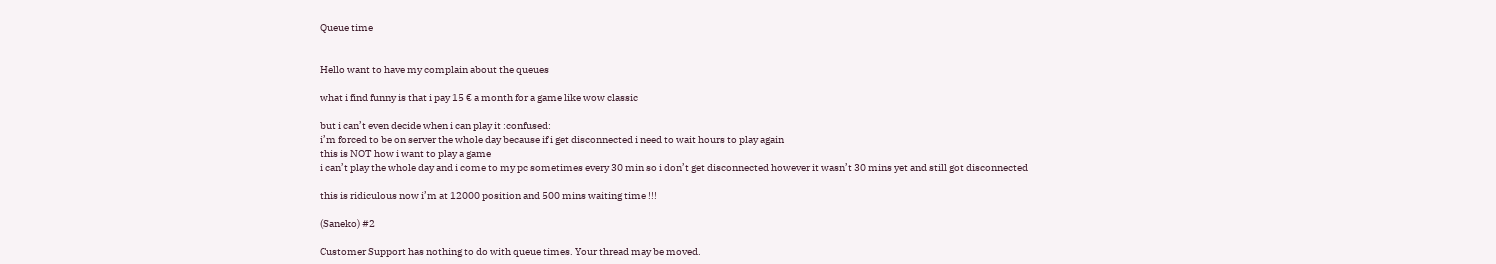Queue time


Hello want to have my complain about the queues

what i find funny is that i pay 15 € a month for a game like wow classic

but i can’t even decide when i can play it :confused:
i’m forced to be on server the whole day because if i get disconnected i need to wait hours to play again
this is NOT how i want to play a game
i can’t play the whole day and i come to my pc sometimes every 30 min so i don’t get disconnected however it wasn’t 30 mins yet and still got disconnected

this is ridiculous now i’m at 12000 position and 500 mins waiting time !!!

(Saneko) #2

Customer Support has nothing to do with queue times. Your thread may be moved.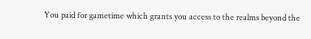You paid for gametime which grants you access to the realms beyond the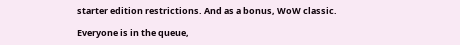starter edition restrictions. And as a bonus, WoW classic.

Everyone is in the queue,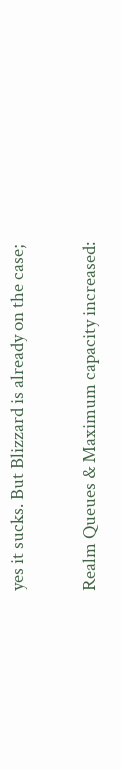yes it sucks. But Blizzard is already on the case;

Realm Queues & Maximum capacity increased: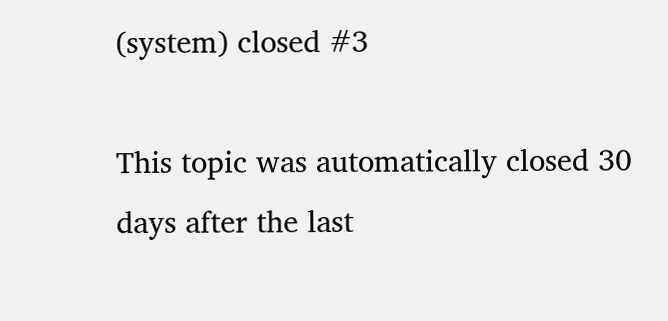(system) closed #3

This topic was automatically closed 30 days after the last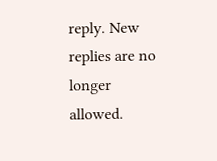reply. New replies are no longer allowed.